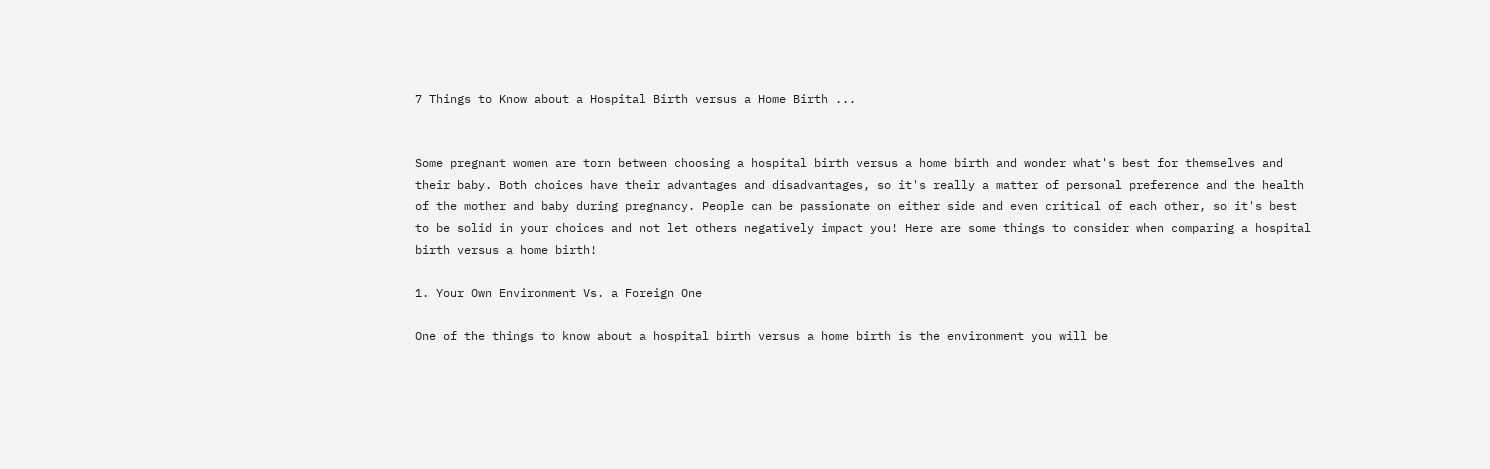7 Things to Know about a Hospital Birth versus a Home Birth ...


Some pregnant women are torn between choosing a hospital birth versus a home birth and wonder what's best for themselves and their baby. Both choices have their advantages and disadvantages, so it's really a matter of personal preference and the health of the mother and baby during pregnancy. People can be passionate on either side and even critical of each other, so it's best to be solid in your choices and not let others negatively impact you! Here are some things to consider when comparing a hospital birth versus a home birth!

1. Your Own Environment Vs. a Foreign One

One of the things to know about a hospital birth versus a home birth is the environment you will be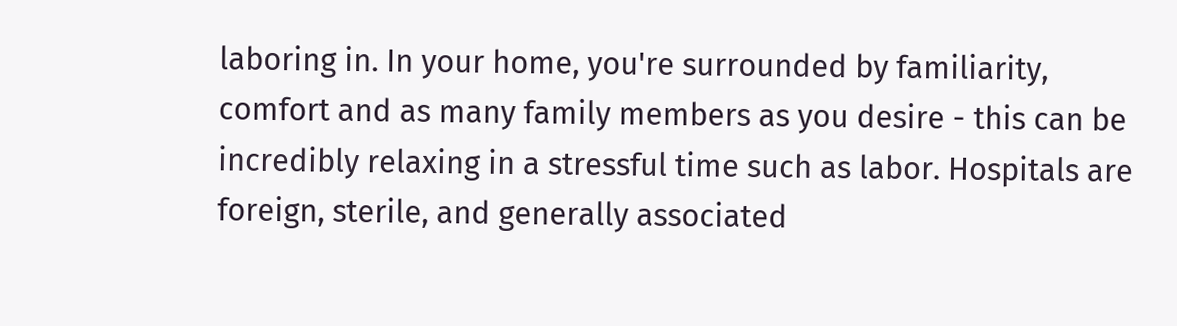laboring in. In your home, you're surrounded by familiarity, comfort and as many family members as you desire - this can be incredibly relaxing in a stressful time such as labor. Hospitals are foreign, sterile, and generally associated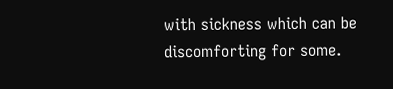with sickness which can be discomforting for some.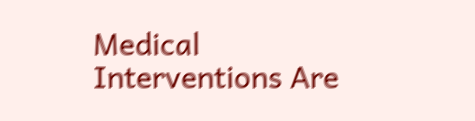Medical Interventions Are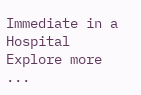Immediate in a Hospital
Explore more ...